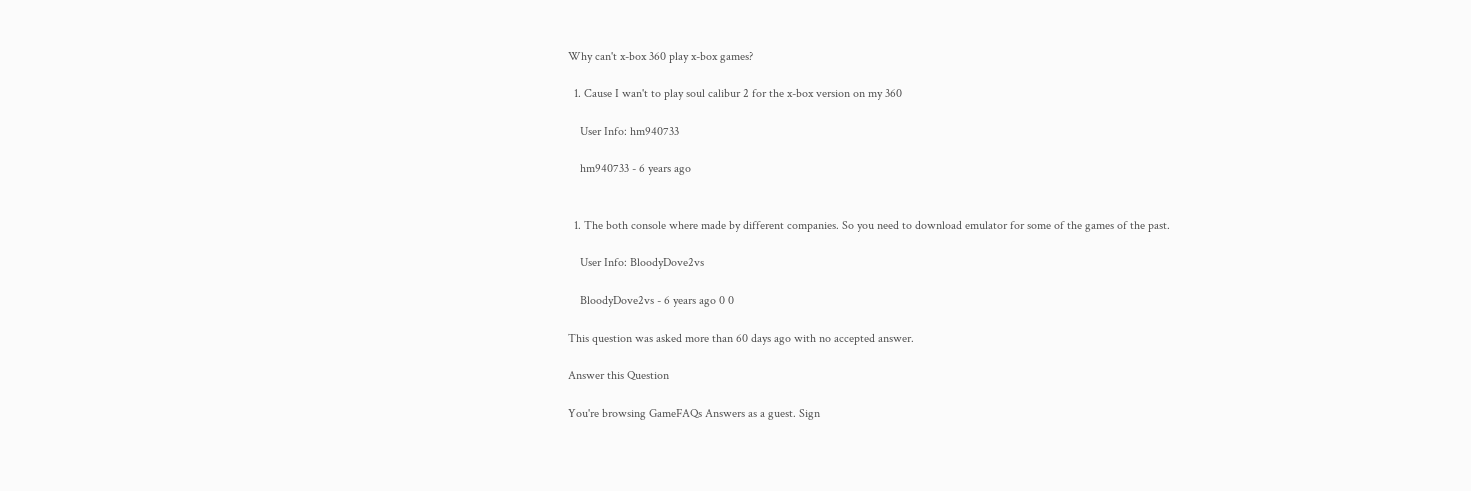Why can't x-box 360 play x-box games?

  1. Cause I wan't to play soul calibur 2 for the x-box version on my 360

    User Info: hm940733

    hm940733 - 6 years ago


  1. The both console where made by different companies. So you need to download emulator for some of the games of the past.

    User Info: BloodyDove2vs

    BloodyDove2vs - 6 years ago 0 0

This question was asked more than 60 days ago with no accepted answer.

Answer this Question

You're browsing GameFAQs Answers as a guest. Sign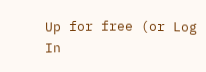Up for free (or Log In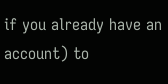if you already have an account) to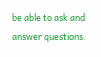be able to ask and answer questions.